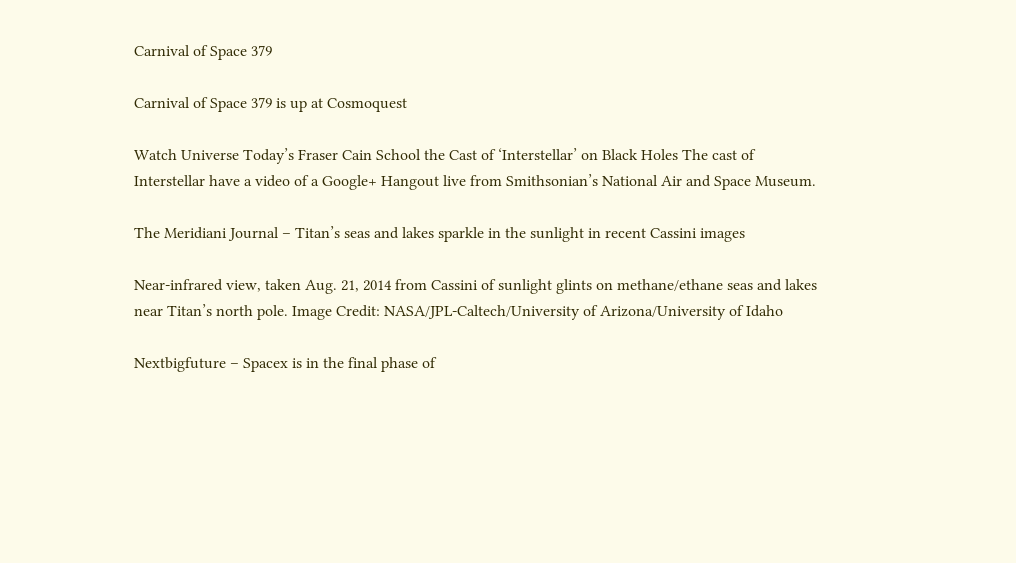Carnival of Space 379

Carnival of Space 379 is up at Cosmoquest

Watch Universe Today’s Fraser Cain School the Cast of ‘Interstellar’ on Black Holes The cast of Interstellar have a video of a Google+ Hangout live from Smithsonian’s National Air and Space Museum.

The Meridiani Journal – Titan’s seas and lakes sparkle in the sunlight in recent Cassini images

Near-infrared view, taken Aug. 21, 2014 from Cassini of sunlight glints on methane/ethane seas and lakes near Titan’s north pole. Image Credit: NASA/JPL-Caltech/University of Arizona/University of Idaho

Nextbigfuture – Spacex is in the final phase of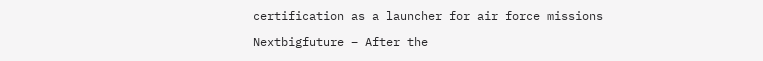certification as a launcher for air force missions

Nextbigfuture – After the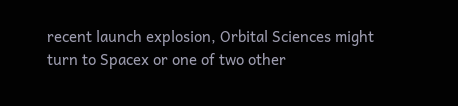recent launch explosion, Orbital Sciences might turn to Spacex or one of two other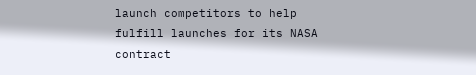launch competitors to help fulfill launches for its NASA contract